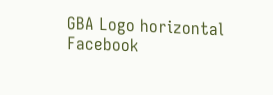GBA Logo horizontal Facebook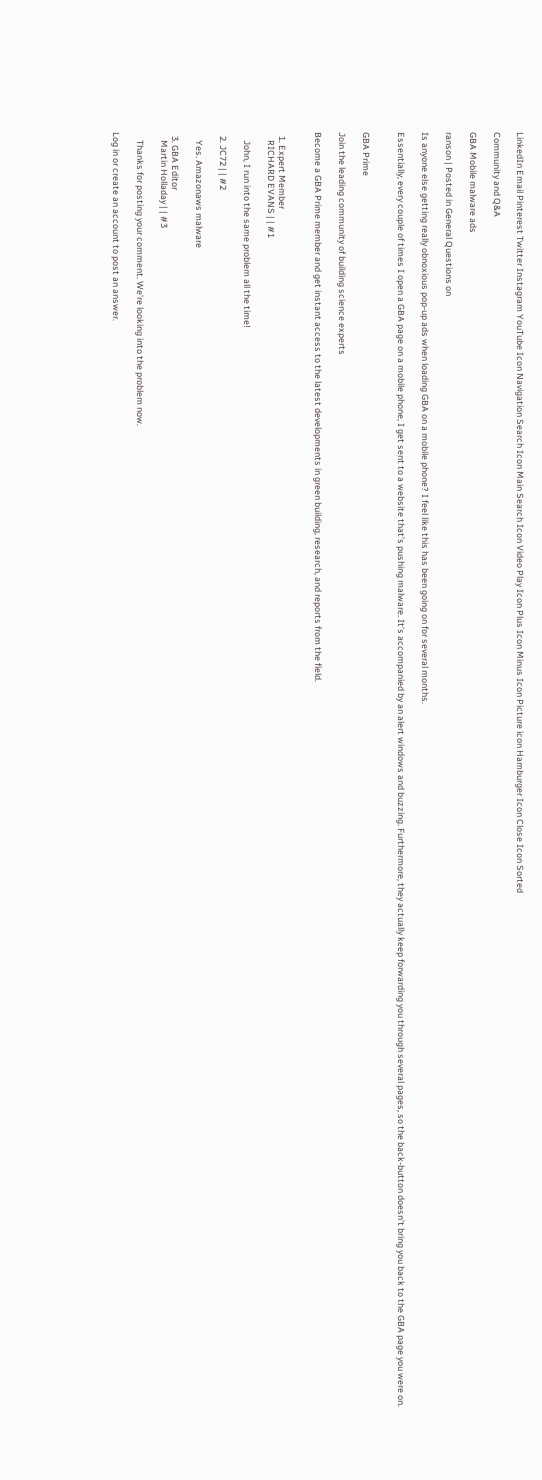LinkedIn Email Pinterest Twitter Instagram YouTube Icon Navigation Search Icon Main Search Icon Video Play Icon Plus Icon Minus Icon Picture icon Hamburger Icon Close Icon Sorted

Community and Q&A

GBA Mobile malware ads

ranson | Posted in General Questions on

Is anyone else getting really obnoxious pop-up ads when loading GBA on a mobile phone? I feel like this has been going on for several months.

Essentially, every couple of times I open a GBA page on a mobile phone, I get sent to a website that’s pushing malware. It’s accompanied by an alert windows and buzzing. Furthermore, they actually keep forwarding you through several pages, so the back-button doesn’t bring you back to the GBA page you were on.


GBA Prime

Join the leading community of building science experts

Become a GBA Prime member and get instant access to the latest developments in green building, research, and reports from the field.


  1. Expert Member
    RICHARD EVANS | | #1

    John, I run into the same problem all the time!

  2. JC72 | | #2

    Yes. Amazonaws malware

  3. GBA Editor
    Martin Holladay | | #3

    Thanks for posting your comment. We're looking into the problem now.

Log in or create an account to post an answer.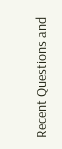Recent Questions and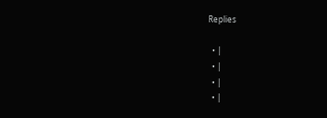Replies

  • |
  • |
  • |
  • |